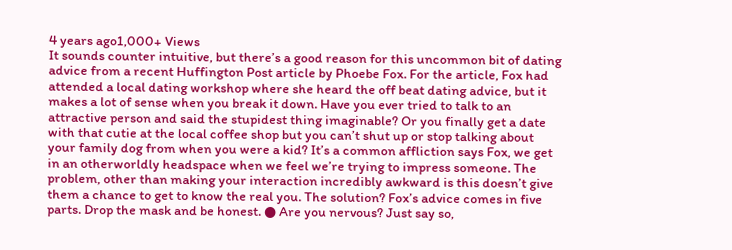4 years ago1,000+ Views
It sounds counter intuitive, but there’s a good reason for this uncommon bit of dating advice from a recent Huffington Post article by Phoebe Fox. For the article, Fox had attended a local dating workshop where she heard the off beat dating advice, but it makes a lot of sense when you break it down. Have you ever tried to talk to an attractive person and said the stupidest thing imaginable? Or you finally get a date with that cutie at the local coffee shop but you can’t shut up or stop talking about your family dog from when you were a kid? It’s a common affliction says Fox, we get in an otherworldly headspace when we feel we’re trying to impress someone. The problem, other than making your interaction incredibly awkward is this doesn’t give them a chance to get to know the real you. The solution? Fox’s advice comes in five parts. Drop the mask and be honest. ● Are you nervous? Just say so,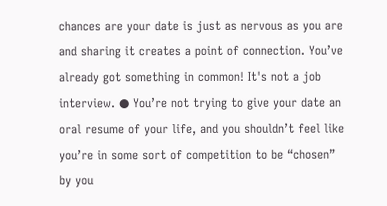chances are your date is just as nervous as you are and sharing it creates a point of connection. You’ve already got something in common! It's not a job interview. ● You’re not trying to give your date an oral resume of your life, and you shouldn’t feel like you’re in some sort of competition to be “chosen” by you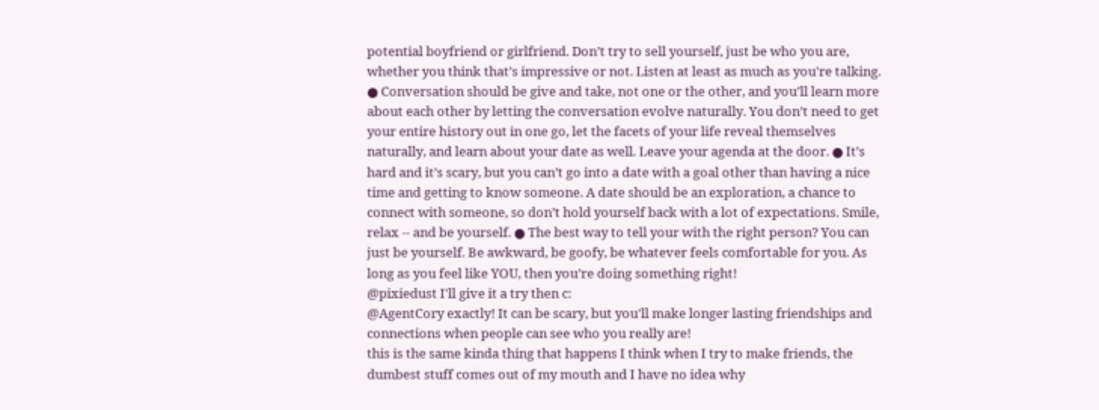potential boyfriend or girlfriend. Don’t try to sell yourself, just be who you are, whether you think that’s impressive or not. Listen at least as much as you're talking. ● Conversation should be give and take, not one or the other, and you’ll learn more about each other by letting the conversation evolve naturally. You don’t need to get your entire history out in one go, let the facets of your life reveal themselves naturally, and learn about your date as well. Leave your agenda at the door. ● It’s hard and it’s scary, but you can’t go into a date with a goal other than having a nice time and getting to know someone. A date should be an exploration, a chance to connect with someone, so don’t hold yourself back with a lot of expectations. Smile, relax -- and be yourself. ● The best way to tell your with the right person? You can just be yourself. Be awkward, be goofy, be whatever feels comfortable for you. As long as you feel like YOU, then you’re doing something right!
@pixiedust I'll give it a try then c:
@AgentCory exactly! It can be scary, but you'll make longer lasting friendships and connections when people can see who you really are!
this is the same kinda thing that happens I think when I try to make friends, the dumbest stuff comes out of my mouth and I have no idea why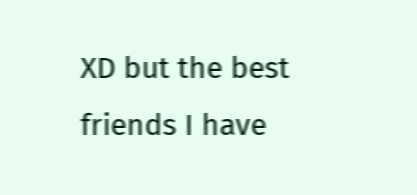XD but the best friends I have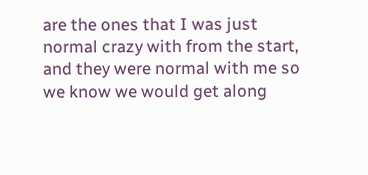are the ones that I was just normal crazy with from the start, and they were normal with me so we know we would get along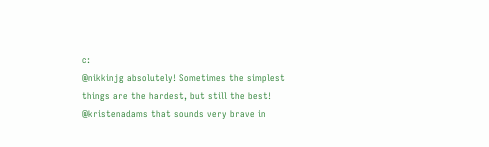c:
@nikkinjg absolutely! Sometimes the simplest things are the hardest, but still the best!
@kristenadams that sounds very brave in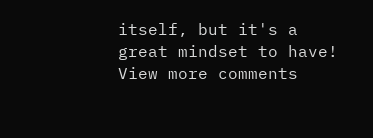itself, but it's a great mindset to have!
View more comments